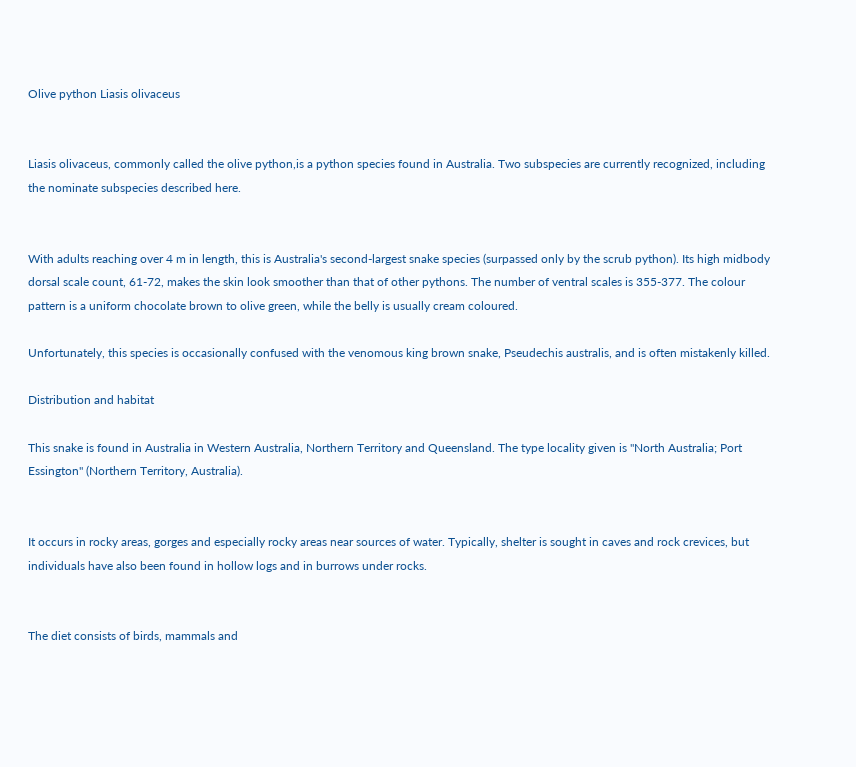Olive python Liasis olivaceus


Liasis olivaceus, commonly called the olive python,is a python species found in Australia. Two subspecies are currently recognized, including the nominate subspecies described here.


With adults reaching over 4 m in length, this is Australia's second-largest snake species (surpassed only by the scrub python). Its high midbody dorsal scale count, 61-72, makes the skin look smoother than that of other pythons. The number of ventral scales is 355-377. The colour pattern is a uniform chocolate brown to olive green, while the belly is usually cream coloured.

Unfortunately, this species is occasionally confused with the venomous king brown snake, Pseudechis australis, and is often mistakenly killed.

Distribution and habitat

This snake is found in Australia in Western Australia, Northern Territory and Queensland. The type locality given is "North Australia; Port Essington" (Northern Territory, Australia).


It occurs in rocky areas, gorges and especially rocky areas near sources of water. Typically, shelter is sought in caves and rock crevices, but individuals have also been found in hollow logs and in burrows under rocks.


The diet consists of birds, mammals and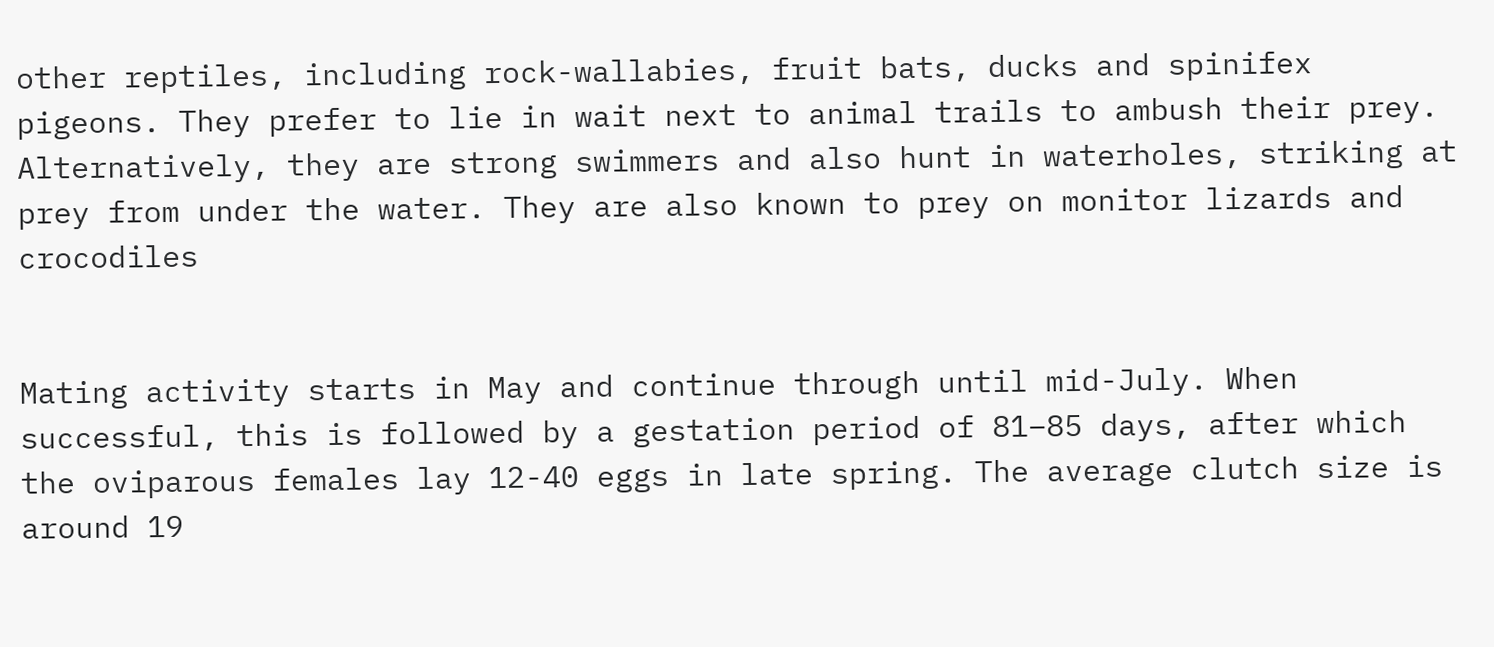other reptiles, including rock-wallabies, fruit bats, ducks and spinifex pigeons. They prefer to lie in wait next to animal trails to ambush their prey. Alternatively, they are strong swimmers and also hunt in waterholes, striking at prey from under the water. They are also known to prey on monitor lizards and crocodiles


Mating activity starts in May and continue through until mid-July. When successful, this is followed by a gestation period of 81–85 days, after which the oviparous females lay 12-40 eggs in late spring. The average clutch size is around 19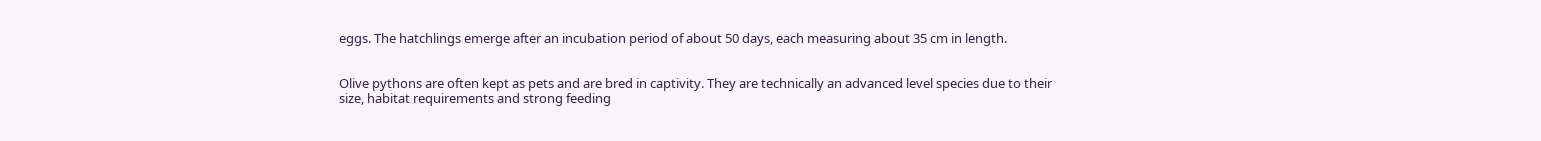eggs. The hatchlings emerge after an incubation period of about 50 days, each measuring about 35 cm in length.


Olive pythons are often kept as pets and are bred in captivity. They are technically an advanced level species due to their size, habitat requirements and strong feeding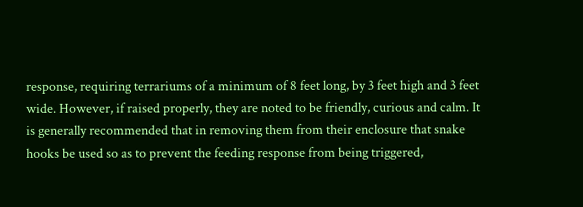response, requiring terrariums of a minimum of 8 feet long, by 3 feet high and 3 feet wide. However, if raised properly, they are noted to be friendly, curious and calm. It is generally recommended that in removing them from their enclosure that snake hooks be used so as to prevent the feeding response from being triggered,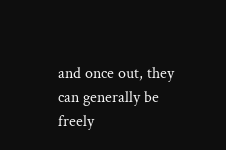and once out, they can generally be freely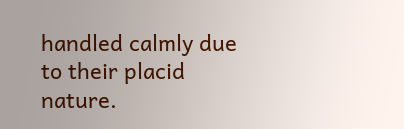handled calmly due to their placid nature.